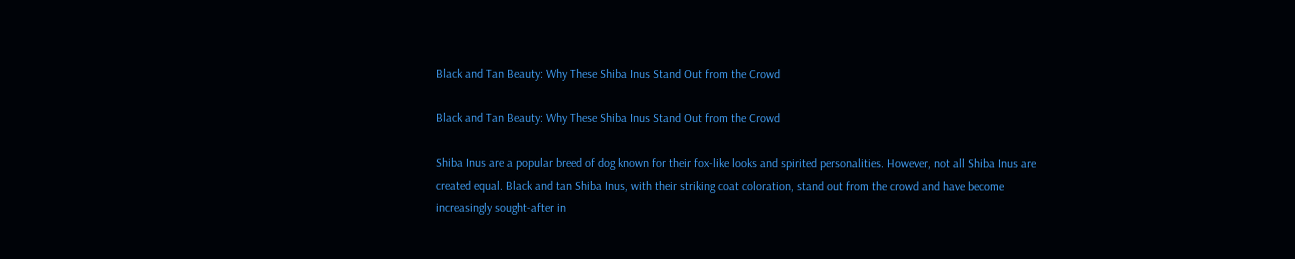Black and Tan Beauty: Why These Shiba Inus Stand Out from the Crowd

Black and Tan Beauty: Why These Shiba Inus Stand Out from the Crowd

Shiba Inus are a popular breed of dog known for their fox-like looks and spirited personalities. However, not all Shiba Inus are created equal. Black and tan Shiba Inus, with their striking coat coloration, stand out from the crowd and have become increasingly sought-after in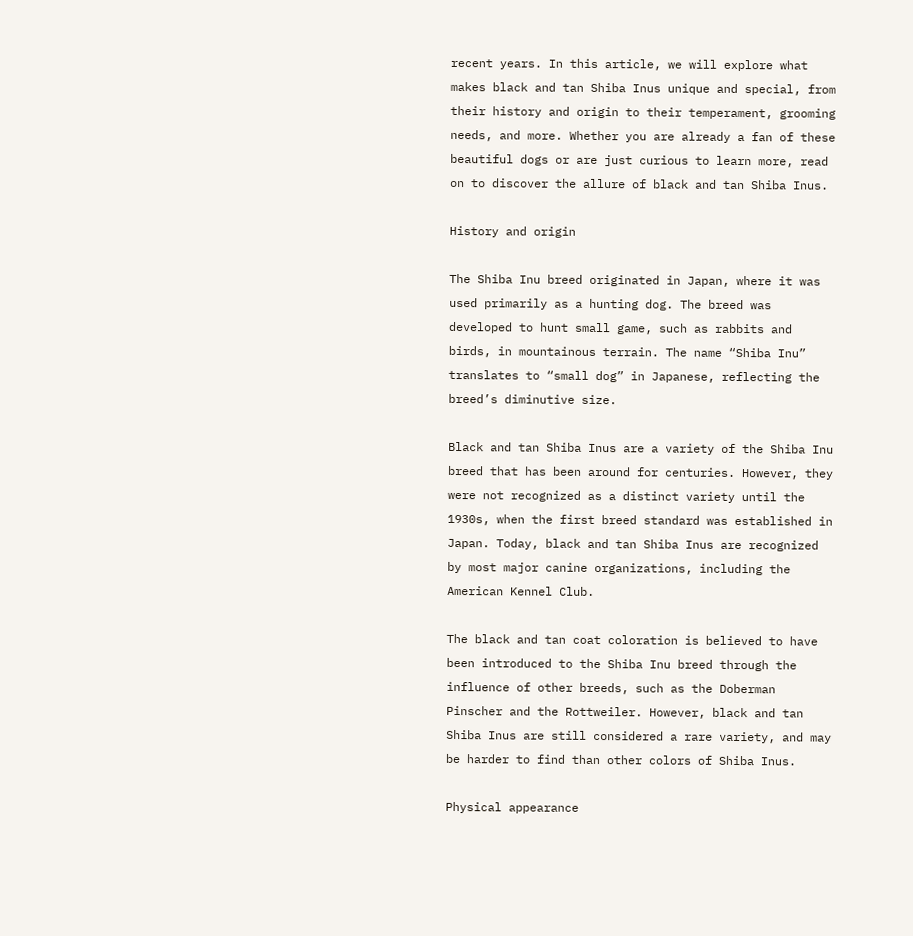recent years. In this article, we will explore what makes black and tan Shiba Inus unique and special, from their history and origin to their temperament, grooming needs, and more. Whether you are already a fan of these beautiful dogs or are just curious to learn more, read on to discover the allure of black and tan Shiba Inus.

History and origin

The Shiba Inu breed originated in Japan, where it was used primarily as a hunting dog. The breed was developed to hunt small game, such as rabbits and birds, in mountainous terrain. The name “Shiba Inu” translates to “small dog” in Japanese, reflecting the breed’s diminutive size.

Black and tan Shiba Inus are a variety of the Shiba Inu breed that has been around for centuries. However, they were not recognized as a distinct variety until the 1930s, when the first breed standard was established in Japan. Today, black and tan Shiba Inus are recognized by most major canine organizations, including the American Kennel Club.

The black and tan coat coloration is believed to have been introduced to the Shiba Inu breed through the influence of other breeds, such as the Doberman Pinscher and the Rottweiler. However, black and tan Shiba Inus are still considered a rare variety, and may be harder to find than other colors of Shiba Inus.

Physical appearance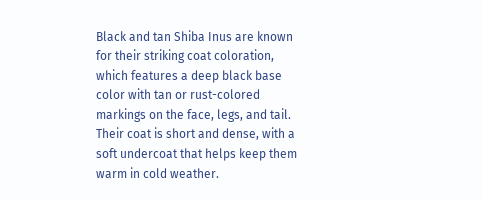Black and tan Shiba Inus are known for their striking coat coloration, which features a deep black base color with tan or rust-colored markings on the face, legs, and tail. Their coat is short and dense, with a soft undercoat that helps keep them warm in cold weather.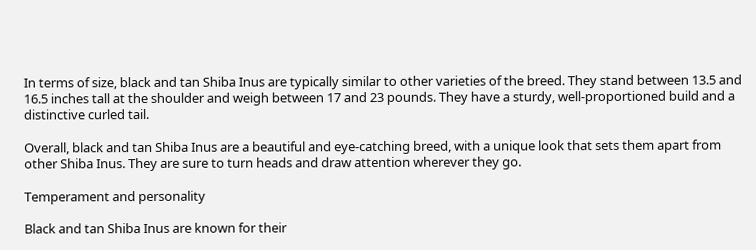In terms of size, black and tan Shiba Inus are typically similar to other varieties of the breed. They stand between 13.5 and 16.5 inches tall at the shoulder and weigh between 17 and 23 pounds. They have a sturdy, well-proportioned build and a distinctive curled tail.

Overall, black and tan Shiba Inus are a beautiful and eye-catching breed, with a unique look that sets them apart from other Shiba Inus. They are sure to turn heads and draw attention wherever they go.

Temperament and personality

Black and tan Shiba Inus are known for their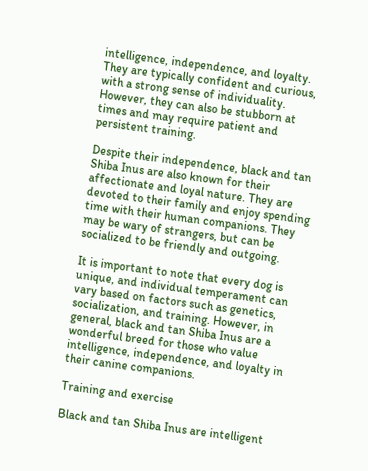intelligence, independence, and loyalty. They are typically confident and curious, with a strong sense of individuality. However, they can also be stubborn at times and may require patient and persistent training.

Despite their independence, black and tan Shiba Inus are also known for their affectionate and loyal nature. They are devoted to their family and enjoy spending time with their human companions. They may be wary of strangers, but can be socialized to be friendly and outgoing.

It is important to note that every dog is unique, and individual temperament can vary based on factors such as genetics, socialization, and training. However, in general, black and tan Shiba Inus are a wonderful breed for those who value intelligence, independence, and loyalty in their canine companions.

Training and exercise

Black and tan Shiba Inus are intelligent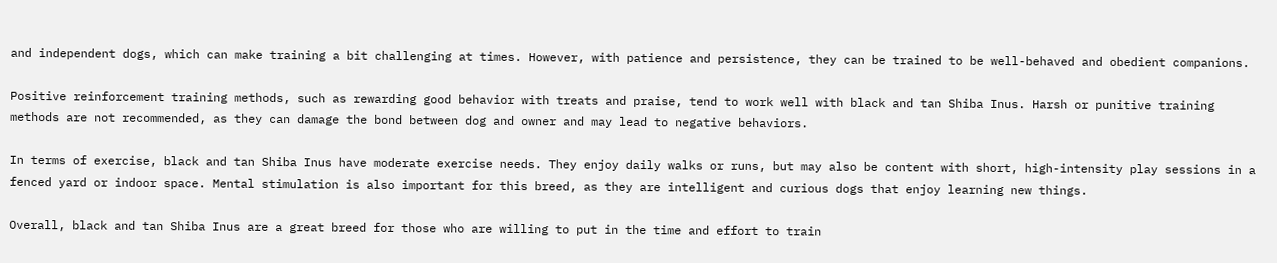and independent dogs, which can make training a bit challenging at times. However, with patience and persistence, they can be trained to be well-behaved and obedient companions.

Positive reinforcement training methods, such as rewarding good behavior with treats and praise, tend to work well with black and tan Shiba Inus. Harsh or punitive training methods are not recommended, as they can damage the bond between dog and owner and may lead to negative behaviors.

In terms of exercise, black and tan Shiba Inus have moderate exercise needs. They enjoy daily walks or runs, but may also be content with short, high-intensity play sessions in a fenced yard or indoor space. Mental stimulation is also important for this breed, as they are intelligent and curious dogs that enjoy learning new things.

Overall, black and tan Shiba Inus are a great breed for those who are willing to put in the time and effort to train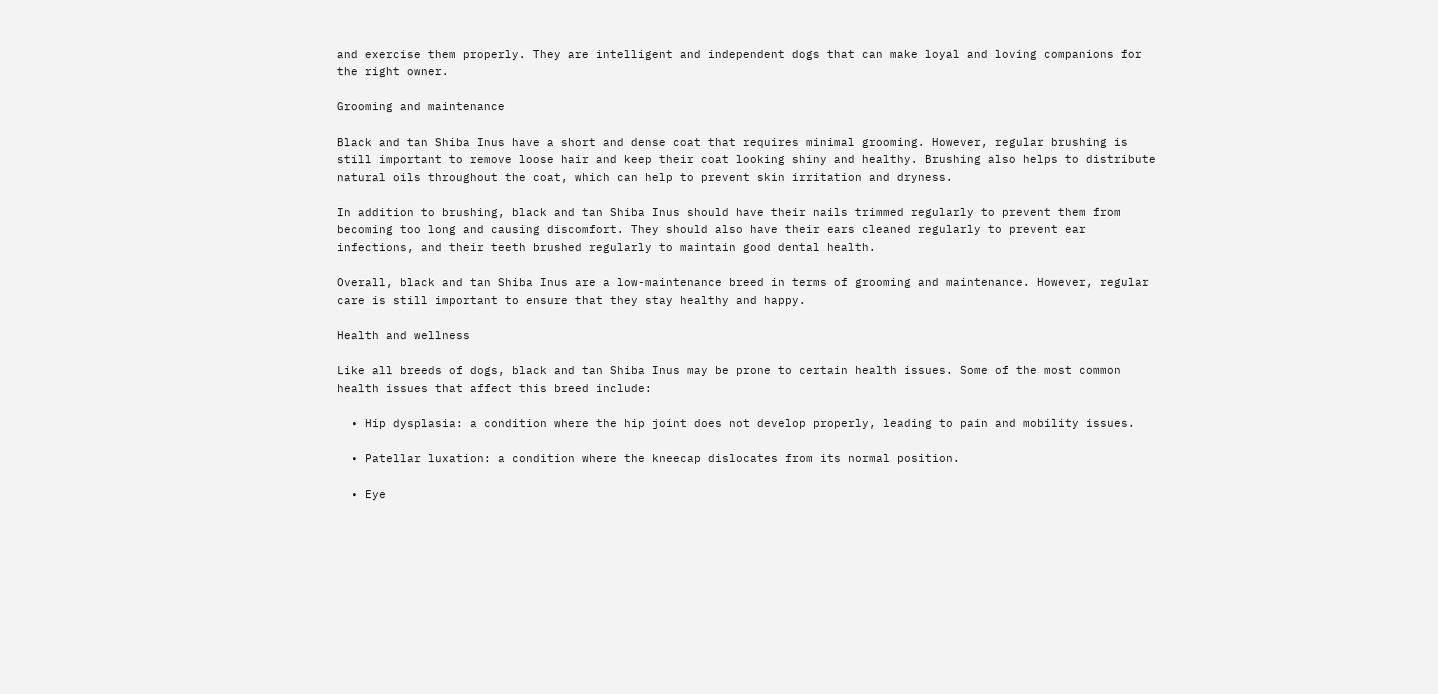and exercise them properly. They are intelligent and independent dogs that can make loyal and loving companions for the right owner.

Grooming and maintenance

Black and tan Shiba Inus have a short and dense coat that requires minimal grooming. However, regular brushing is still important to remove loose hair and keep their coat looking shiny and healthy. Brushing also helps to distribute natural oils throughout the coat, which can help to prevent skin irritation and dryness.

In addition to brushing, black and tan Shiba Inus should have their nails trimmed regularly to prevent them from becoming too long and causing discomfort. They should also have their ears cleaned regularly to prevent ear infections, and their teeth brushed regularly to maintain good dental health.

Overall, black and tan Shiba Inus are a low-maintenance breed in terms of grooming and maintenance. However, regular care is still important to ensure that they stay healthy and happy.

Health and wellness

Like all breeds of dogs, black and tan Shiba Inus may be prone to certain health issues. Some of the most common health issues that affect this breed include:

  • Hip dysplasia: a condition where the hip joint does not develop properly, leading to pain and mobility issues.

  • Patellar luxation: a condition where the kneecap dislocates from its normal position.

  • Eye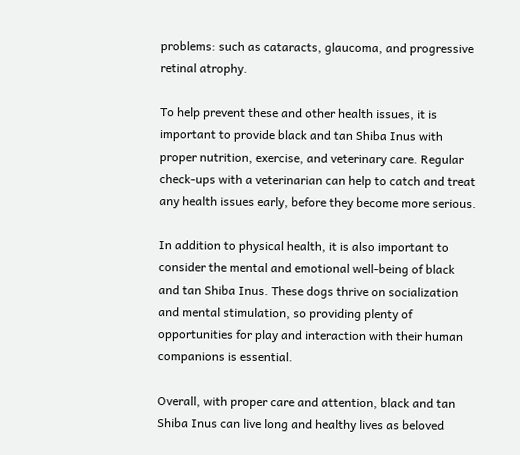problems: such as cataracts, glaucoma, and progressive retinal atrophy.

To help prevent these and other health issues, it is important to provide black and tan Shiba Inus with proper nutrition, exercise, and veterinary care. Regular check-ups with a veterinarian can help to catch and treat any health issues early, before they become more serious.

In addition to physical health, it is also important to consider the mental and emotional well-being of black and tan Shiba Inus. These dogs thrive on socialization and mental stimulation, so providing plenty of opportunities for play and interaction with their human companions is essential.

Overall, with proper care and attention, black and tan Shiba Inus can live long and healthy lives as beloved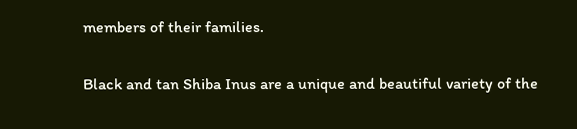members of their families.

Black and tan Shiba Inus are a unique and beautiful variety of the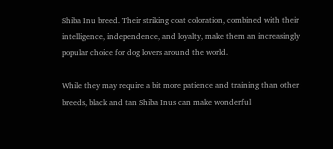Shiba Inu breed. Their striking coat coloration, combined with their intelligence, independence, and loyalty, make them an increasingly popular choice for dog lovers around the world.

While they may require a bit more patience and training than other breeds, black and tan Shiba Inus can make wonderful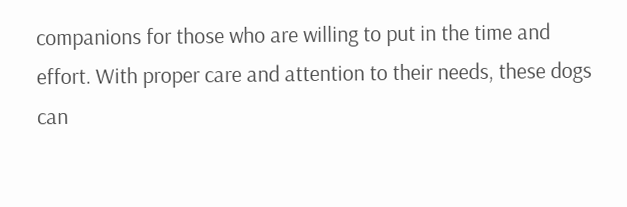companions for those who are willing to put in the time and effort. With proper care and attention to their needs, these dogs can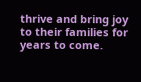thrive and bring joy to their families for years to come.